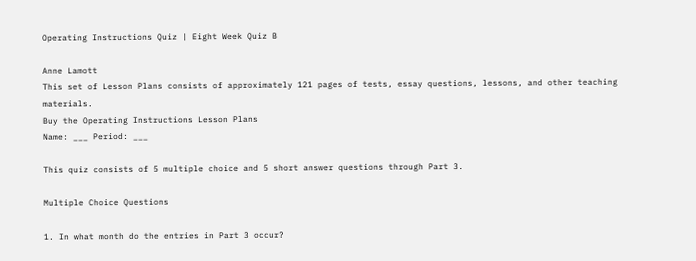Operating Instructions Quiz | Eight Week Quiz B

Anne Lamott
This set of Lesson Plans consists of approximately 121 pages of tests, essay questions, lessons, and other teaching materials.
Buy the Operating Instructions Lesson Plans
Name: ___ Period: ___

This quiz consists of 5 multiple choice and 5 short answer questions through Part 3.

Multiple Choice Questions

1. In what month do the entries in Part 3 occur?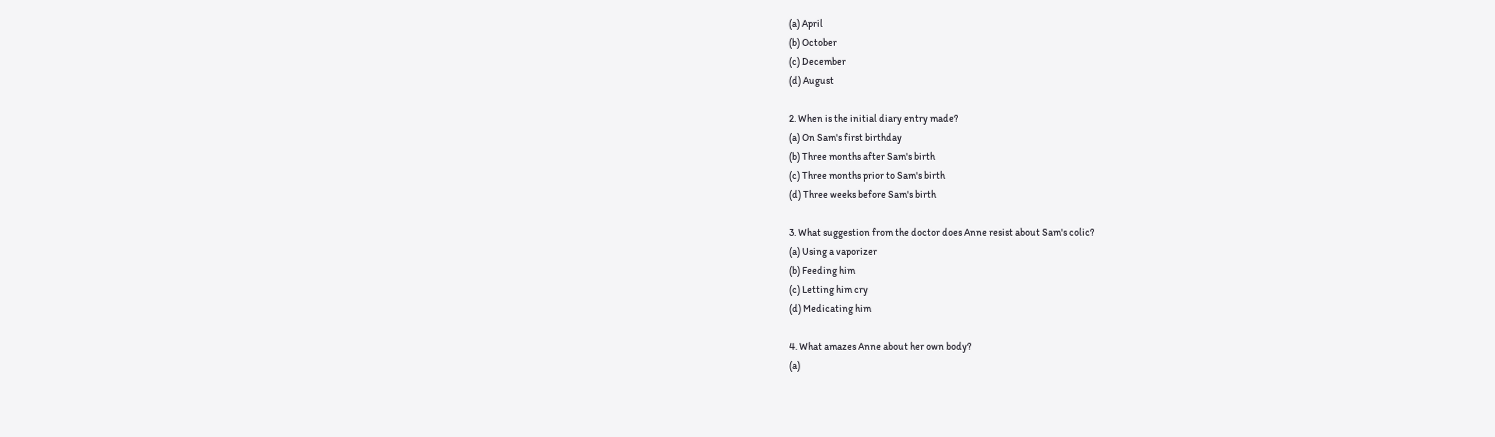(a) April
(b) October
(c) December
(d) August

2. When is the initial diary entry made?
(a) On Sam's first birthday
(b) Three months after Sam's birth
(c) Three months prior to Sam's birth
(d) Three weeks before Sam's birth

3. What suggestion from the doctor does Anne resist about Sam's colic?
(a) Using a vaporizer
(b) Feeding him
(c) Letting him cry
(d) Medicating him

4. What amazes Anne about her own body?
(a)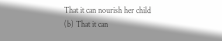That it can nourish her child
(b) That it can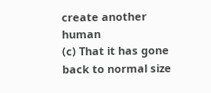create another human
(c) That it has gone back to normal size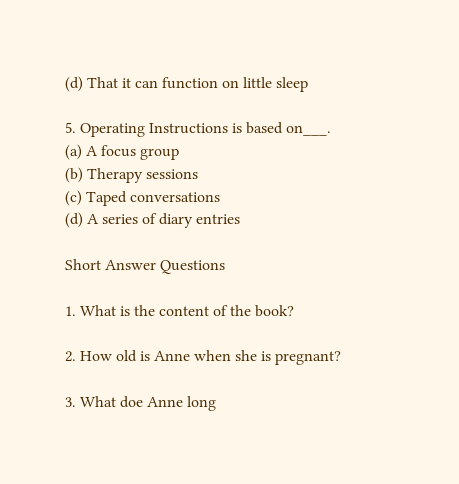(d) That it can function on little sleep

5. Operating Instructions is based on___.
(a) A focus group
(b) Therapy sessions
(c) Taped conversations
(d) A series of diary entries

Short Answer Questions

1. What is the content of the book?

2. How old is Anne when she is pregnant?

3. What doe Anne long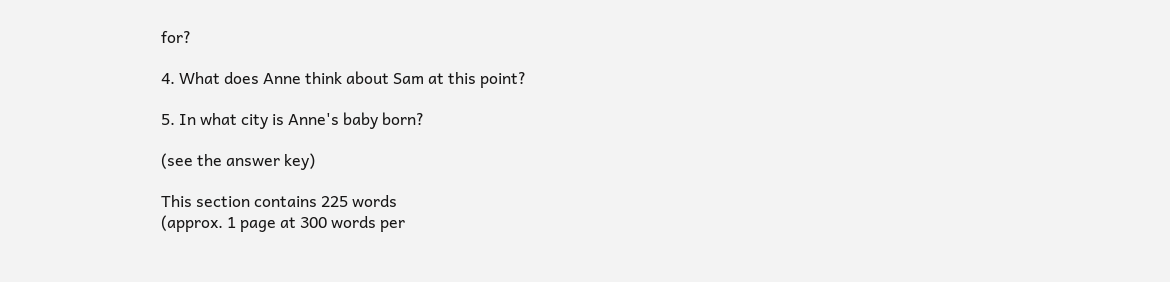for?

4. What does Anne think about Sam at this point?

5. In what city is Anne's baby born?

(see the answer key)

This section contains 225 words
(approx. 1 page at 300 words per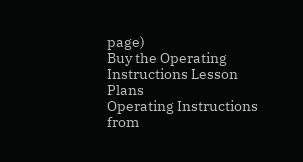page)
Buy the Operating Instructions Lesson Plans
Operating Instructions from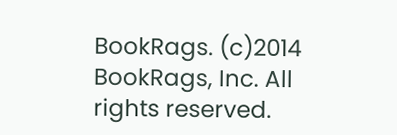BookRags. (c)2014 BookRags, Inc. All rights reserved.